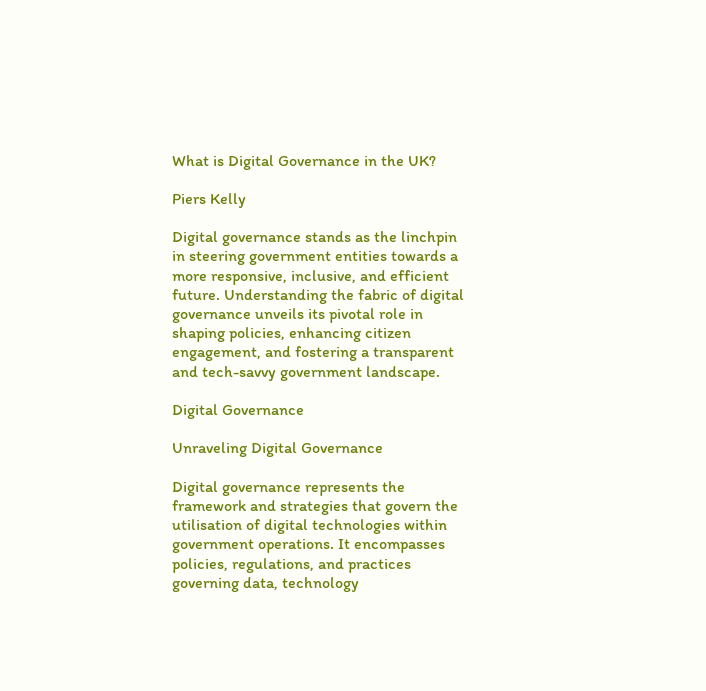What is Digital Governance in the UK?

Piers Kelly

Digital governance stands as the linchpin in steering government entities towards a more responsive, inclusive, and efficient future. Understanding the fabric of digital governance unveils its pivotal role in shaping policies, enhancing citizen engagement, and fostering a transparent and tech-savvy government landscape.

Digital Governance

Unraveling Digital Governance

Digital governance represents the framework and strategies that govern the utilisation of digital technologies within government operations. It encompasses policies, regulations, and practices governing data, technology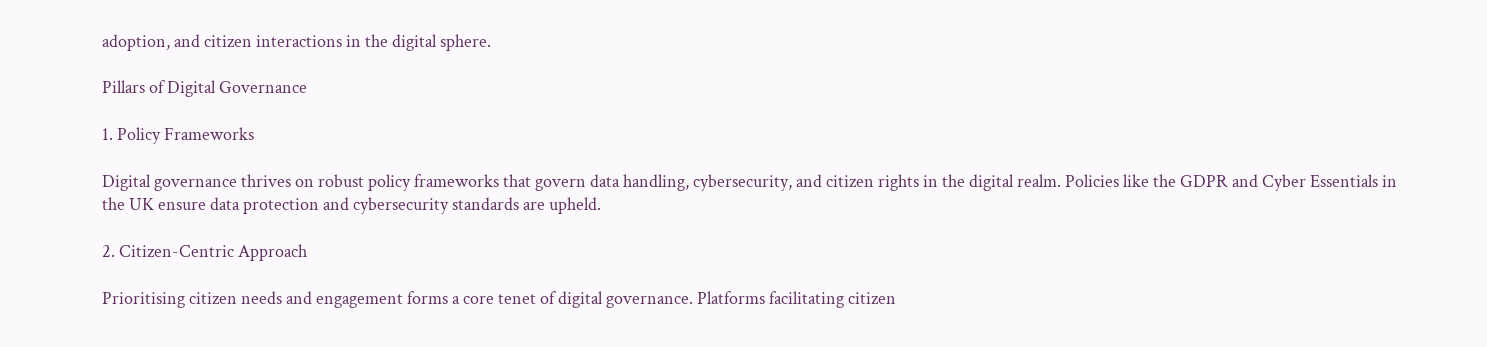adoption, and citizen interactions in the digital sphere.

Pillars of Digital Governance

1. Policy Frameworks

Digital governance thrives on robust policy frameworks that govern data handling, cybersecurity, and citizen rights in the digital realm. Policies like the GDPR and Cyber Essentials in the UK ensure data protection and cybersecurity standards are upheld.

2. Citizen-Centric Approach

Prioritising citizen needs and engagement forms a core tenet of digital governance. Platforms facilitating citizen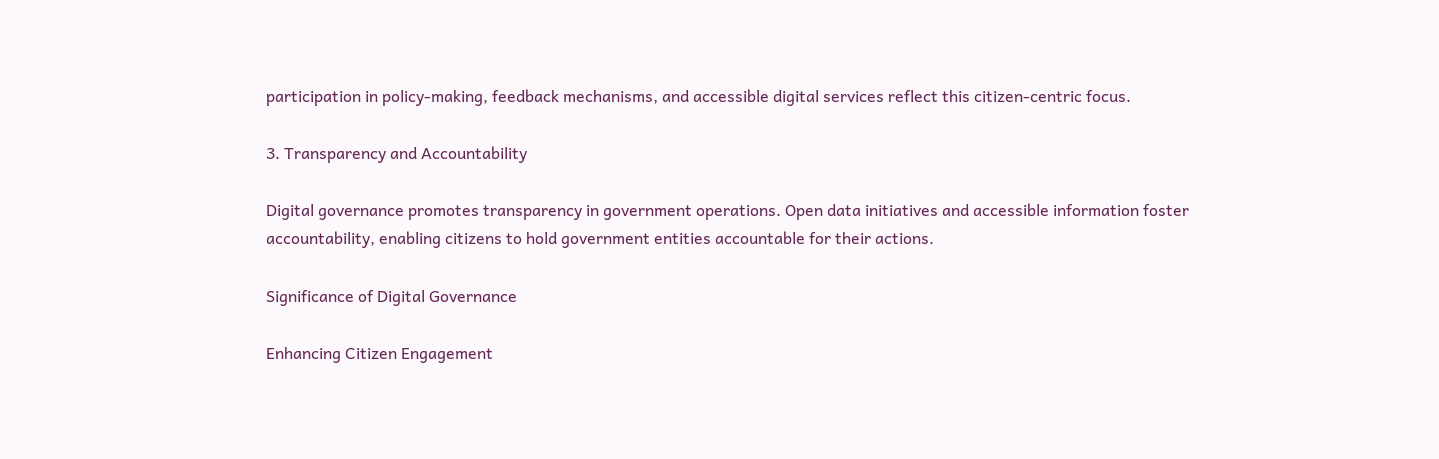participation in policy-making, feedback mechanisms, and accessible digital services reflect this citizen-centric focus.

3. Transparency and Accountability

Digital governance promotes transparency in government operations. Open data initiatives and accessible information foster accountability, enabling citizens to hold government entities accountable for their actions.

Significance of Digital Governance

Enhancing Citizen Engagement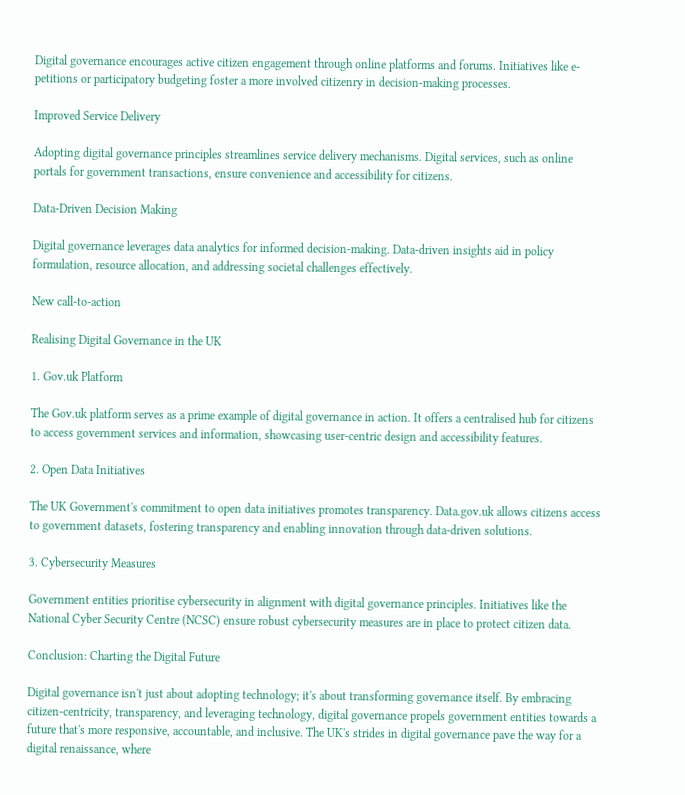Digital governance encourages active citizen engagement through online platforms and forums. Initiatives like e-petitions or participatory budgeting foster a more involved citizenry in decision-making processes.

Improved Service Delivery

Adopting digital governance principles streamlines service delivery mechanisms. Digital services, such as online portals for government transactions, ensure convenience and accessibility for citizens.

Data-Driven Decision Making

Digital governance leverages data analytics for informed decision-making. Data-driven insights aid in policy formulation, resource allocation, and addressing societal challenges effectively.

New call-to-action

Realising Digital Governance in the UK

1. Gov.uk Platform

The Gov.uk platform serves as a prime example of digital governance in action. It offers a centralised hub for citizens to access government services and information, showcasing user-centric design and accessibility features.

2. Open Data Initiatives

The UK Government's commitment to open data initiatives promotes transparency. Data.gov.uk allows citizens access to government datasets, fostering transparency and enabling innovation through data-driven solutions.

3. Cybersecurity Measures

Government entities prioritise cybersecurity in alignment with digital governance principles. Initiatives like the National Cyber Security Centre (NCSC) ensure robust cybersecurity measures are in place to protect citizen data.

Conclusion: Charting the Digital Future

Digital governance isn't just about adopting technology; it's about transforming governance itself. By embracing citizen-centricity, transparency, and leveraging technology, digital governance propels government entities towards a future that's more responsive, accountable, and inclusive. The UK's strides in digital governance pave the way for a digital renaissance, where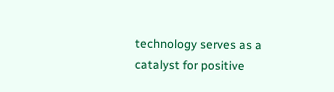technology serves as a catalyst for positive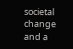societal change and a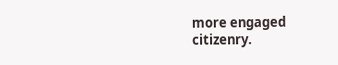more engaged citizenry.